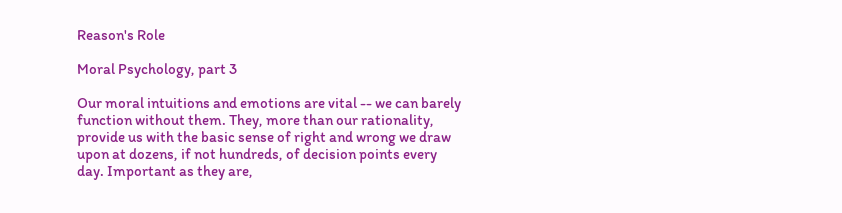Reason's Role

Moral Psychology, part 3

Our moral intuitions and emotions are vital -- we can barely function without them. They, more than our rationality, provide us with the basic sense of right and wrong we draw upon at dozens, if not hundreds, of decision points every day. Important as they are,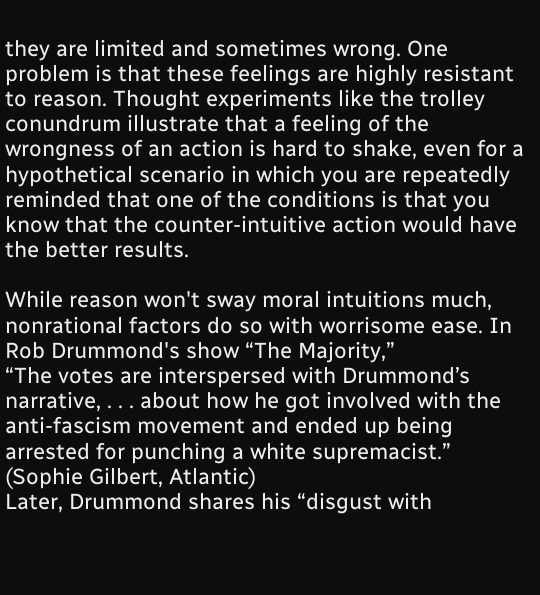they are limited and sometimes wrong. One problem is that these feelings are highly resistant to reason. Thought experiments like the trolley conundrum illustrate that a feeling of the wrongness of an action is hard to shake, even for a hypothetical scenario in which you are repeatedly reminded that one of the conditions is that you know that the counter-intuitive action would have the better results.

While reason won't sway moral intuitions much, nonrational factors do so with worrisome ease. In Rob Drummond's show “The Majority,”
“The votes are interspersed with Drummond’s narrative, . . . about how he got involved with the anti-fascism movement and ended up being arrested for punching a white supremacist.” (Sophie Gilbert, Atlantic)
Later, Drummond shares his “disgust with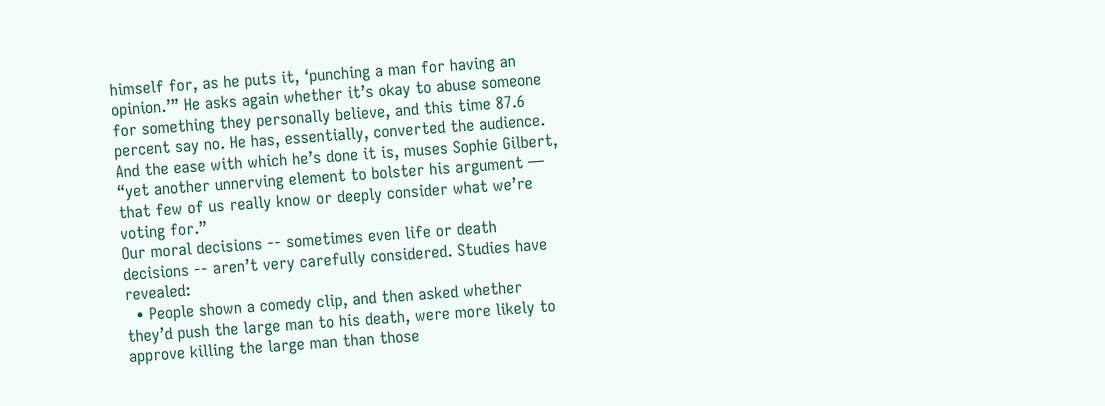himself for, as he puts it, ‘punching a man for having an opinion.’” He asks again whether it’s okay to abuse someone for something they personally believe, and this time 87.6 percent say no. He has, essentially, converted the audience. And the ease with which he’s done it is, muses Sophie Gilbert,
“yet another unnerving element to bolster his argument — that few of us really know or deeply consider what we’re voting for.”
Our moral decisions -- sometimes even life or death decisions -- aren’t very carefully considered. Studies have revealed:
  • People shown a comedy clip, and then asked whether they’d push the large man to his death, were more likely to approve killing the large man than those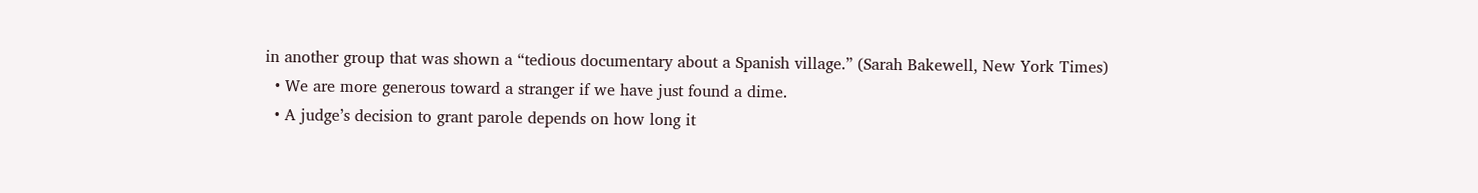in another group that was shown a “tedious documentary about a Spanish village.” (Sarah Bakewell, New York Times)
  • We are more generous toward a stranger if we have just found a dime.
  • A judge’s decision to grant parole depends on how long it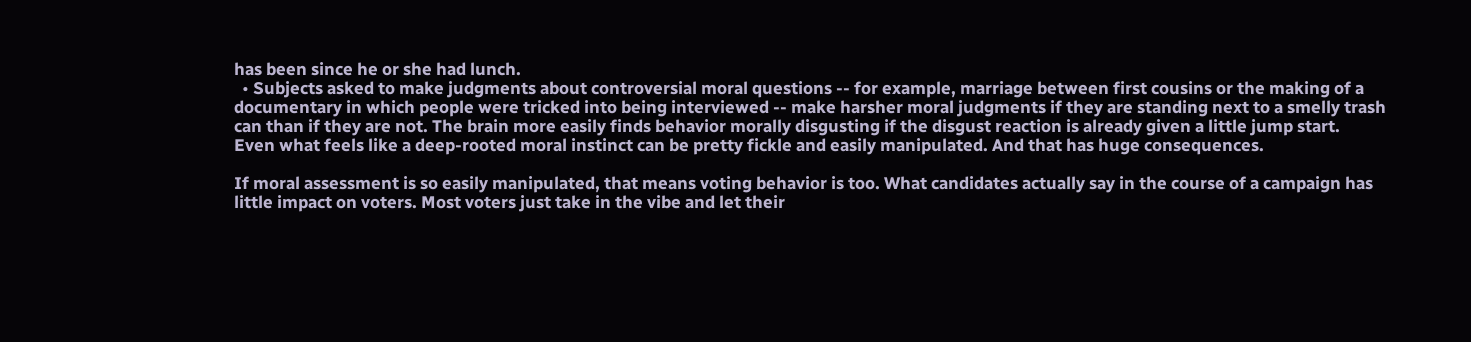has been since he or she had lunch.
  • Subjects asked to make judgments about controversial moral questions -- for example, marriage between first cousins or the making of a documentary in which people were tricked into being interviewed -- make harsher moral judgments if they are standing next to a smelly trash can than if they are not. The brain more easily finds behavior morally disgusting if the disgust reaction is already given a little jump start.
Even what feels like a deep-rooted moral instinct can be pretty fickle and easily manipulated. And that has huge consequences.

If moral assessment is so easily manipulated, that means voting behavior is too. What candidates actually say in the course of a campaign has little impact on voters. Most voters just take in the vibe and let their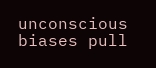unconscious biases pull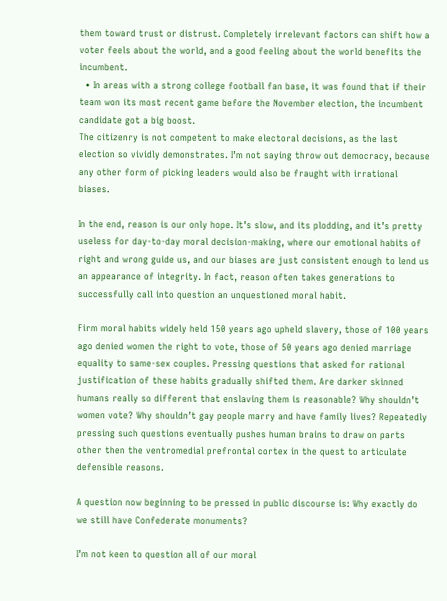them toward trust or distrust. Completely irrelevant factors can shift how a voter feels about the world, and a good feeling about the world benefits the incumbent.
  • In areas with a strong college football fan base, it was found that if their team won its most recent game before the November election, the incumbent candidate got a big boost.
The citizenry is not competent to make electoral decisions, as the last election so vividly demonstrates. I’m not saying throw out democracy, because any other form of picking leaders would also be fraught with irrational biases.

In the end, reason is our only hope. It’s slow, and its plodding, and it’s pretty useless for day-to-day moral decision-making, where our emotional habits of right and wrong guide us, and our biases are just consistent enough to lend us an appearance of integrity. In fact, reason often takes generations to successfully call into question an unquestioned moral habit.

Firm moral habits widely held 150 years ago upheld slavery, those of 100 years ago denied women the right to vote, those of 50 years ago denied marriage equality to same-sex couples. Pressing questions that asked for rational justification of these habits gradually shifted them. Are darker skinned humans really so different that enslaving them is reasonable? Why shouldn’t women vote? Why shouldn’t gay people marry and have family lives? Repeatedly pressing such questions eventually pushes human brains to draw on parts other then the ventromedial prefrontal cortex in the quest to articulate defensible reasons.

A question now beginning to be pressed in public discourse is: Why exactly do we still have Confederate monuments?

I’m not keen to question all of our moral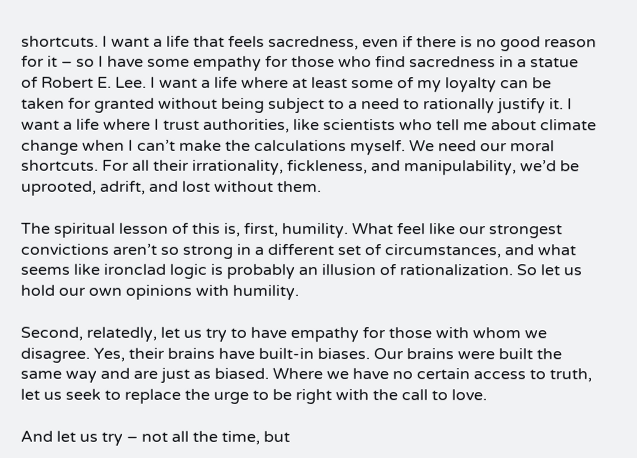shortcuts. I want a life that feels sacredness, even if there is no good reason for it – so I have some empathy for those who find sacredness in a statue of Robert E. Lee. I want a life where at least some of my loyalty can be taken for granted without being subject to a need to rationally justify it. I want a life where I trust authorities, like scientists who tell me about climate change when I can’t make the calculations myself. We need our moral shortcuts. For all their irrationality, fickleness, and manipulability, we’d be uprooted, adrift, and lost without them.

The spiritual lesson of this is, first, humility. What feel like our strongest convictions aren’t so strong in a different set of circumstances, and what seems like ironclad logic is probably an illusion of rationalization. So let us hold our own opinions with humility.

Second, relatedly, let us try to have empathy for those with whom we disagree. Yes, their brains have built-in biases. Our brains were built the same way and are just as biased. Where we have no certain access to truth, let us seek to replace the urge to be right with the call to love.

And let us try – not all the time, but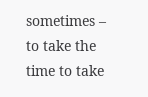sometimes – to take the time to take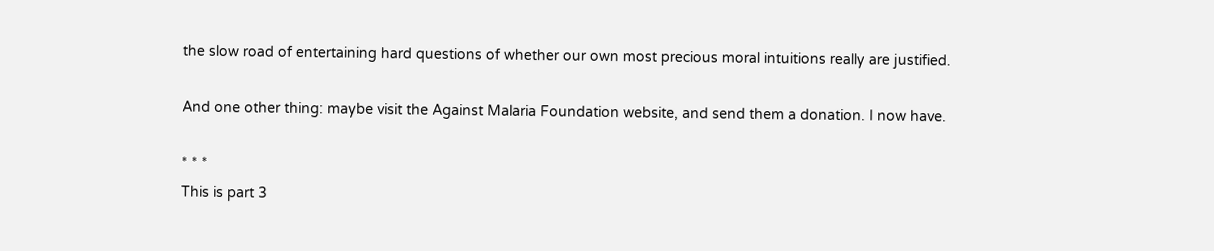the slow road of entertaining hard questions of whether our own most precious moral intuitions really are justified.

And one other thing: maybe visit the Against Malaria Foundation website, and send them a donation. I now have.

* * *
This is part 3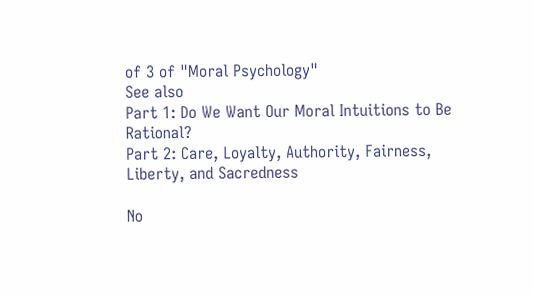of 3 of "Moral Psychology"
See also
Part 1: Do We Want Our Moral Intuitions to Be Rational?
Part 2: Care, Loyalty, Authority, Fairness, Liberty, and Sacredness

No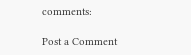comments:

Post a Comment